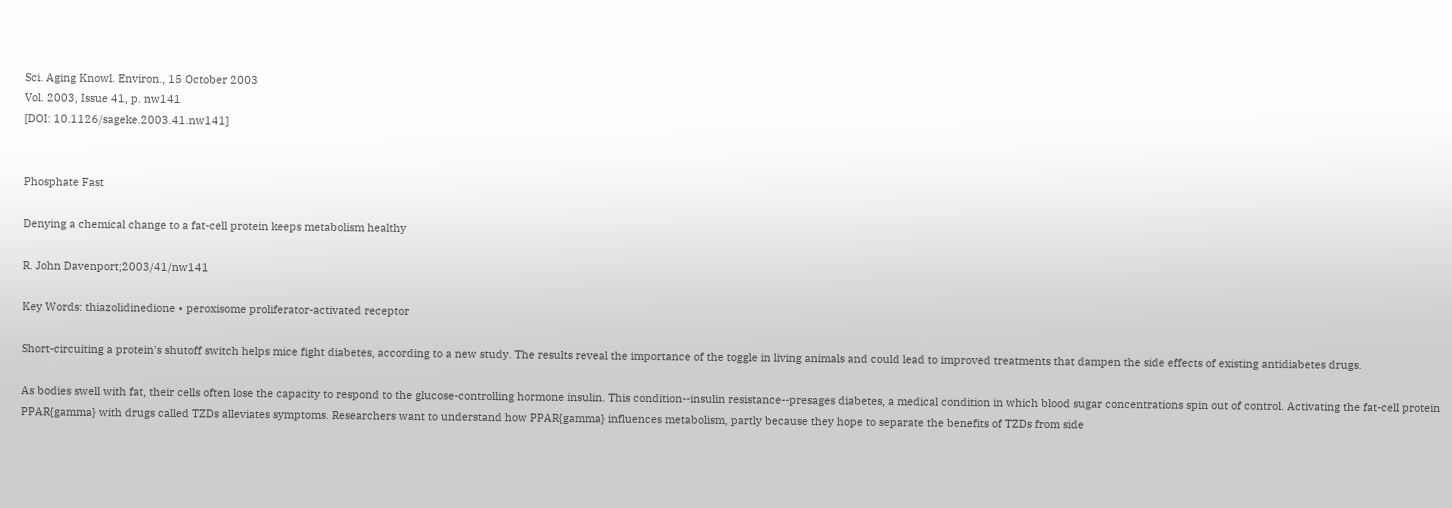Sci. Aging Knowl. Environ., 15 October 2003
Vol. 2003, Issue 41, p. nw141
[DOI: 10.1126/sageke.2003.41.nw141]


Phosphate Fast

Denying a chemical change to a fat-cell protein keeps metabolism healthy

R. John Davenport;2003/41/nw141

Key Words: thiazolidinedione • peroxisome proliferator-activated receptor

Short-circuiting a protein's shutoff switch helps mice fight diabetes, according to a new study. The results reveal the importance of the toggle in living animals and could lead to improved treatments that dampen the side effects of existing antidiabetes drugs.

As bodies swell with fat, their cells often lose the capacity to respond to the glucose-controlling hormone insulin. This condition--insulin resistance--presages diabetes, a medical condition in which blood sugar concentrations spin out of control. Activating the fat-cell protein PPAR{gamma} with drugs called TZDs alleviates symptoms. Researchers want to understand how PPAR{gamma} influences metabolism, partly because they hope to separate the benefits of TZDs from side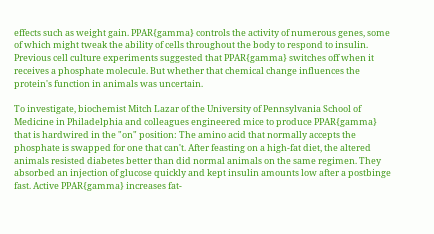effects such as weight gain. PPAR{gamma} controls the activity of numerous genes, some of which might tweak the ability of cells throughout the body to respond to insulin. Previous cell culture experiments suggested that PPAR{gamma} switches off when it receives a phosphate molecule. But whether that chemical change influences the protein's function in animals was uncertain.

To investigate, biochemist Mitch Lazar of the University of Pennsylvania School of Medicine in Philadelphia and colleagues engineered mice to produce PPAR{gamma} that is hardwired in the "on" position: The amino acid that normally accepts the phosphate is swapped for one that can't. After feasting on a high-fat diet, the altered animals resisted diabetes better than did normal animals on the same regimen. They absorbed an injection of glucose quickly and kept insulin amounts low after a postbinge fast. Active PPAR{gamma} increases fat-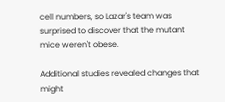cell numbers, so Lazar's team was surprised to discover that the mutant mice weren't obese.

Additional studies revealed changes that might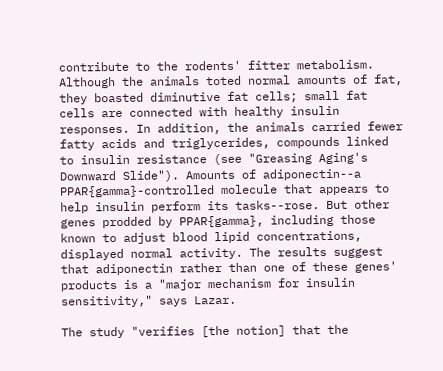contribute to the rodents' fitter metabolism. Although the animals toted normal amounts of fat, they boasted diminutive fat cells; small fat cells are connected with healthy insulin responses. In addition, the animals carried fewer fatty acids and triglycerides, compounds linked to insulin resistance (see "Greasing Aging's Downward Slide"). Amounts of adiponectin--a PPAR{gamma}-controlled molecule that appears to help insulin perform its tasks--rose. But other genes prodded by PPAR{gamma}, including those known to adjust blood lipid concentrations, displayed normal activity. The results suggest that adiponectin rather than one of these genes' products is a "major mechanism for insulin sensitivity," says Lazar.

The study "verifies [the notion] that the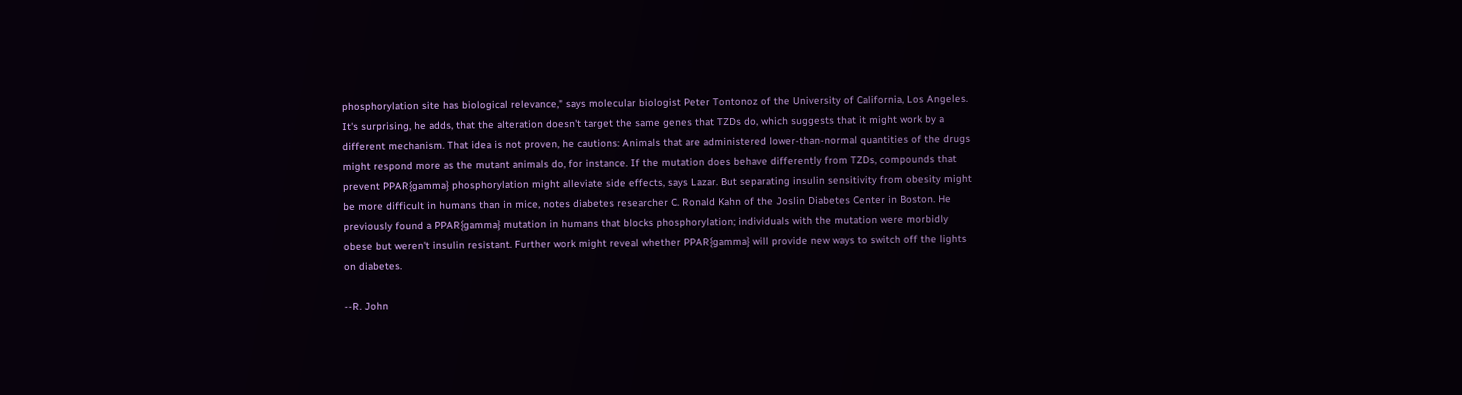phosphorylation site has biological relevance," says molecular biologist Peter Tontonoz of the University of California, Los Angeles. It's surprising, he adds, that the alteration doesn't target the same genes that TZDs do, which suggests that it might work by a different mechanism. That idea is not proven, he cautions: Animals that are administered lower-than-normal quantities of the drugs might respond more as the mutant animals do, for instance. If the mutation does behave differently from TZDs, compounds that prevent PPAR{gamma} phosphorylation might alleviate side effects, says Lazar. But separating insulin sensitivity from obesity might be more difficult in humans than in mice, notes diabetes researcher C. Ronald Kahn of the Joslin Diabetes Center in Boston. He previously found a PPAR{gamma} mutation in humans that blocks phosphorylation; individuals with the mutation were morbidly obese but weren't insulin resistant. Further work might reveal whether PPAR{gamma} will provide new ways to switch off the lights on diabetes.

--R. John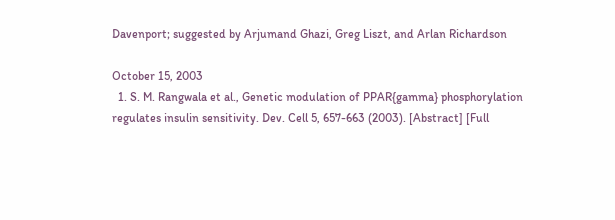Davenport; suggested by Arjumand Ghazi, Greg Liszt, and Arlan Richardson

October 15, 2003
  1. S. M. Rangwala et al., Genetic modulation of PPAR{gamma} phosphorylation regulates insulin sensitivity. Dev. Cell 5, 657-663 (2003). [Abstract] [Full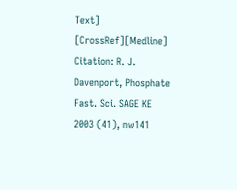Text] [CrossRef][Medline]
Citation: R. J. Davenport, Phosphate Fast. Sci. SAGE KE 2003 (41), nw141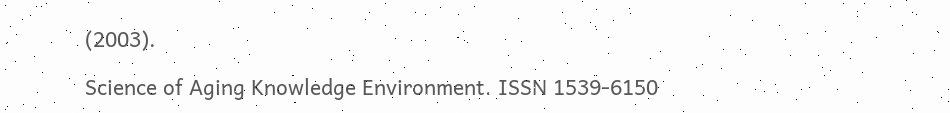(2003).

Science of Aging Knowledge Environment. ISSN 1539-6150